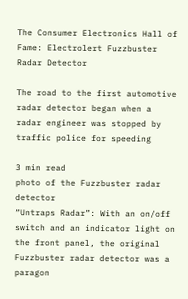The Consumer Electronics Hall of Fame: Electrolert Fuzzbuster Radar Detector

The road to the first automotive radar detector began when a radar engineer was stopped by traffic police for speeding

3 min read
photo of the Fuzzbuster radar detector
“Untraps Radar”: With an on/off switch and an indicator light on the front panel, the original Fuzzbuster radar detector was a paragon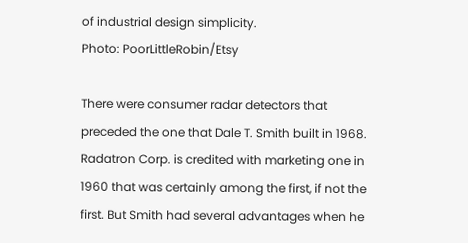of industrial design simplicity.
Photo: PoorLittleRobin/Etsy

There were consumer radar detectors that preceded the one that Dale T. Smith built in 1968. Radatron Corp. is credited with marketing one in 1960 that was certainly among the first, if not the first. But Smith had several advantages when he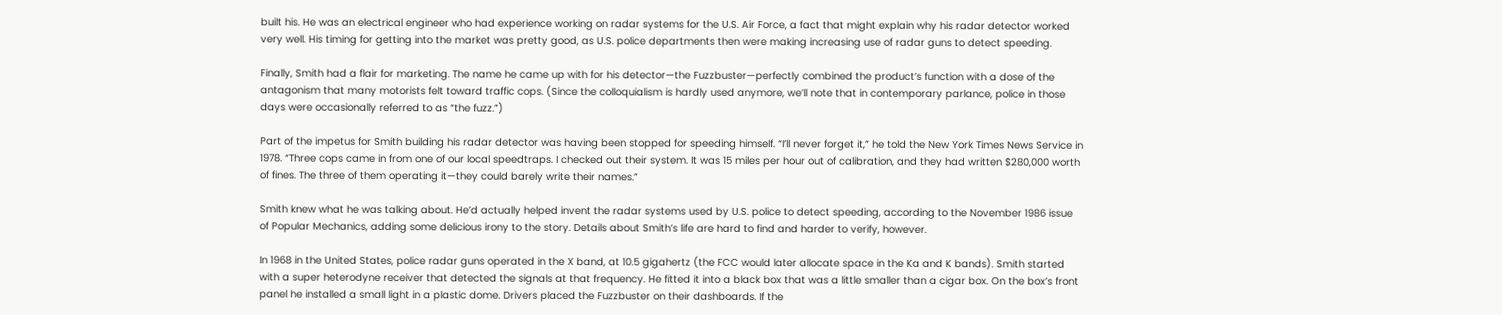built his. He was an electrical engineer who had experience working on radar systems for the U.S. Air Force, a fact that might explain why his radar detector worked very well. His timing for getting into the market was pretty good, as U.S. police departments then were making increasing use of radar guns to detect speeding.

Finally, Smith had a flair for marketing. The name he came up with for his detector—the Fuzzbuster—perfectly combined the product’s function with a dose of the antagonism that many motorists felt toward traffic cops. (Since the colloquialism is hardly used anymore, we’ll note that in contemporary parlance, police in those days were occasionally referred to as “the fuzz.”)

Part of the impetus for Smith building his radar detector was having been stopped for speeding himself. “I’ll never forget it,” he told the New York Times News Service in 1978. “Three cops came in from one of our local speedtraps. I checked out their system. It was 15 miles per hour out of calibration, and they had written $280,000 worth of fines. The three of them operating it—they could barely write their names.”

Smith knew what he was talking about. He’d actually helped invent the radar systems used by U.S. police to detect speeding, according to the November 1986 issue of Popular Mechanics, adding some delicious irony to the story. Details about Smith’s life are hard to find and harder to verify, however.

In 1968 in the United States, police radar guns operated in the X band, at 10.5 gigahertz (the FCC would later allocate space in the Ka and K bands). Smith started with a super heterodyne receiver that detected the signals at that frequency. He fitted it into a black box that was a little smaller than a cigar box. On the box’s front panel he installed a small light in a plastic dome. Drivers placed the Fuzzbuster on their dashboards. If the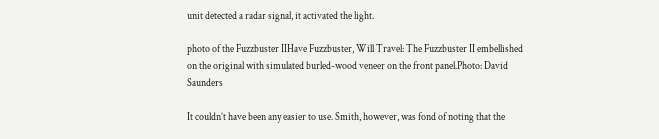unit detected a radar signal, it activated the light.

photo of the Fuzzbuster IIHave Fuzzbuster, Will Travel: The Fuzzbuster II embellished on the original with simulated burled-wood veneer on the front panel.Photo: David Saunders

It couldn’t have been any easier to use. Smith, however, was fond of noting that the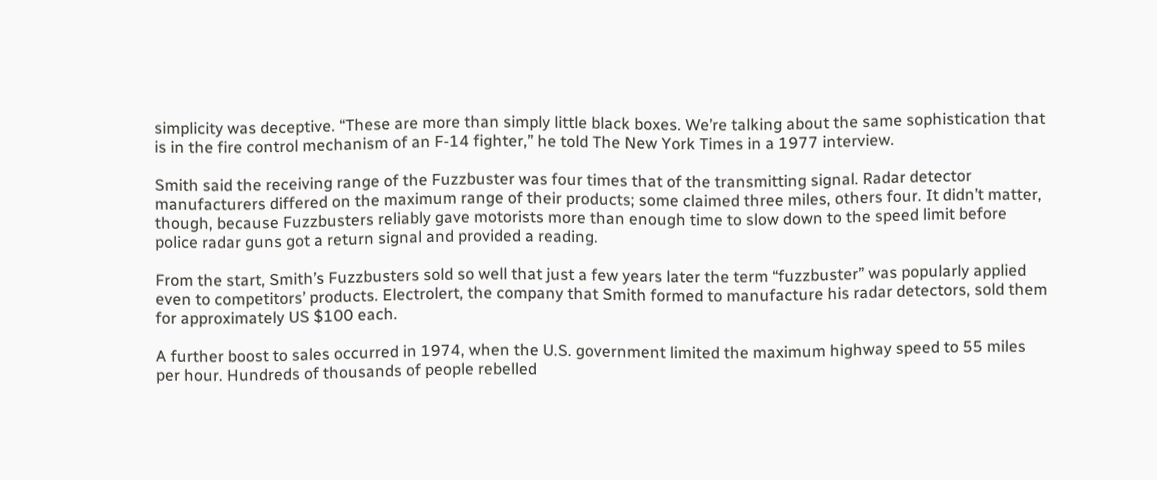simplicity was deceptive. “These are more than simply little black boxes. We’re talking about the same sophistication that is in the fire control mechanism of an F-14 fighter,” he told The New York Times in a 1977 interview.

Smith said the receiving range of the Fuzzbuster was four times that of the transmitting signal. Radar detector manufacturers differed on the maximum range of their products; some claimed three miles, others four. It didn’t matter, though, because Fuzzbusters reliably gave motorists more than enough time to slow down to the speed limit before police radar guns got a return signal and provided a reading.

From the start, Smith’s Fuzzbusters sold so well that just a few years later the term “fuzzbuster” was popularly applied even to competitors’ products. Electrolert, the company that Smith formed to manufacture his radar detectors, sold them for approximately US $100 each.

A further boost to sales occurred in 1974, when the U.S. government limited the maximum highway speed to 55 miles per hour. Hundreds of thousands of people rebelled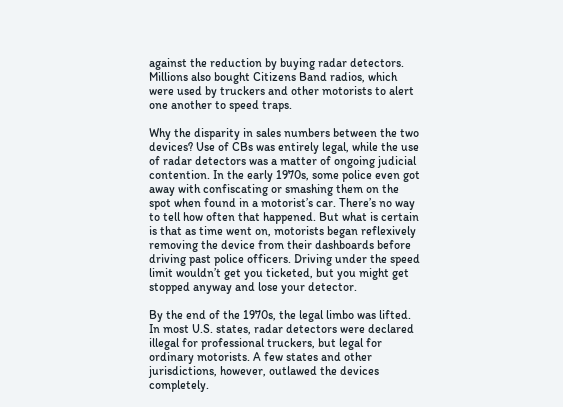against the reduction by buying radar detectors. Millions also bought Citizens Band radios, which were used by truckers and other motorists to alert one another to speed traps.

Why the disparity in sales numbers between the two devices? Use of CBs was entirely legal, while the use of radar detectors was a matter of ongoing judicial contention. In the early 1970s, some police even got away with confiscating or smashing them on the spot when found in a motorist’s car. There’s no way to tell how often that happened. But what is certain is that as time went on, motorists began reflexively removing the device from their dashboards before driving past police officers. Driving under the speed limit wouldn’t get you ticketed, but you might get stopped anyway and lose your detector.

By the end of the 1970s, the legal limbo was lifted. In most U.S. states, radar detectors were declared illegal for professional truckers, but legal for ordinary motorists. A few states and other jurisdictions, however, outlawed the devices completely.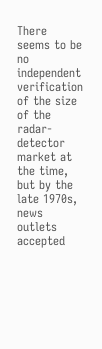There seems to be no independent verification of the size of the radar-detector market at the time, but by the late 1970s, news outlets accepted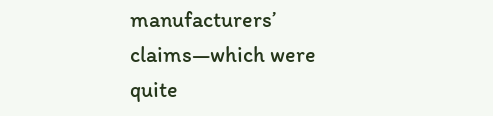manufacturers’ claims—which were quite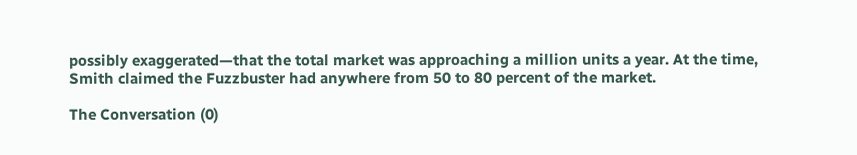possibly exaggerated—that the total market was approaching a million units a year. At the time, Smith claimed the Fuzzbuster had anywhere from 50 to 80 percent of the market.

The Conversation (0)